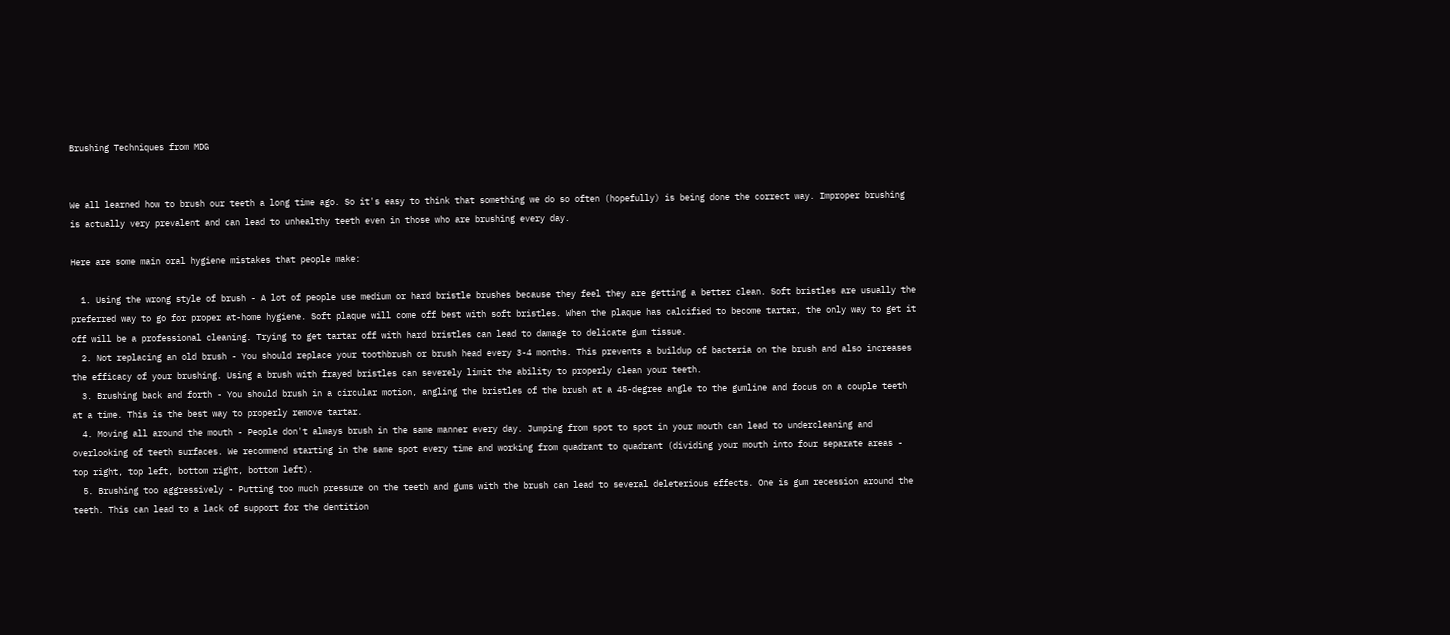Brushing Techniques from MDG


We all learned how to brush our teeth a long time ago. So it's easy to think that something we do so often (hopefully) is being done the correct way. Improper brushing is actually very prevalent and can lead to unhealthy teeth even in those who are brushing every day.

Here are some main oral hygiene mistakes that people make:

  1. Using the wrong style of brush - A lot of people use medium or hard bristle brushes because they feel they are getting a better clean. Soft bristles are usually the preferred way to go for proper at-home hygiene. Soft plaque will come off best with soft bristles. When the plaque has calcified to become tartar, the only way to get it off will be a professional cleaning. Trying to get tartar off with hard bristles can lead to damage to delicate gum tissue.
  2. Not replacing an old brush - You should replace your toothbrush or brush head every 3-4 months. This prevents a buildup of bacteria on the brush and also increases the efficacy of your brushing. Using a brush with frayed bristles can severely limit the ability to properly clean your teeth.
  3. Brushing back and forth - You should brush in a circular motion, angling the bristles of the brush at a 45-degree angle to the gumline and focus on a couple teeth at a time. This is the best way to properly remove tartar.
  4. Moving all around the mouth - People don't always brush in the same manner every day. Jumping from spot to spot in your mouth can lead to undercleaning and overlooking of teeth surfaces. We recommend starting in the same spot every time and working from quadrant to quadrant (dividing your mouth into four separate areas - top right, top left, bottom right, bottom left).
  5. Brushing too aggressively - Putting too much pressure on the teeth and gums with the brush can lead to several deleterious effects. One is gum recession around the teeth. This can lead to a lack of support for the dentition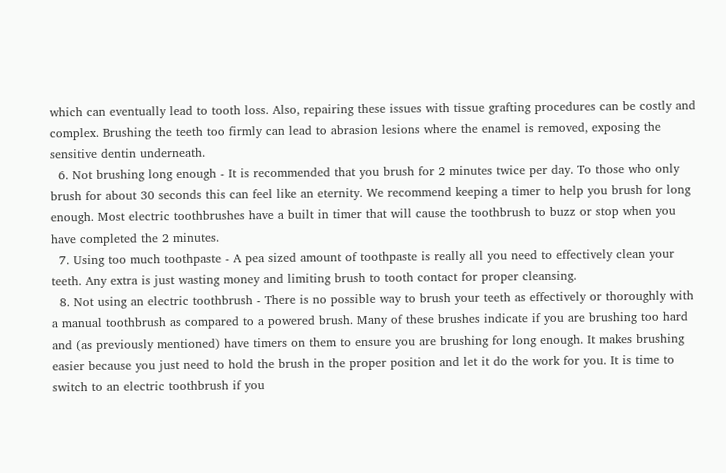which can eventually lead to tooth loss. Also, repairing these issues with tissue grafting procedures can be costly and complex. Brushing the teeth too firmly can lead to abrasion lesions where the enamel is removed, exposing the sensitive dentin underneath.
  6. Not brushing long enough - It is recommended that you brush for 2 minutes twice per day. To those who only brush for about 30 seconds this can feel like an eternity. We recommend keeping a timer to help you brush for long enough. Most electric toothbrushes have a built in timer that will cause the toothbrush to buzz or stop when you have completed the 2 minutes.
  7. Using too much toothpaste - A pea sized amount of toothpaste is really all you need to effectively clean your teeth. Any extra is just wasting money and limiting brush to tooth contact for proper cleansing.
  8. Not using an electric toothbrush - There is no possible way to brush your teeth as effectively or thoroughly with a manual toothbrush as compared to a powered brush. Many of these brushes indicate if you are brushing too hard and (as previously mentioned) have timers on them to ensure you are brushing for long enough. It makes brushing easier because you just need to hold the brush in the proper position and let it do the work for you. It is time to switch to an electric toothbrush if you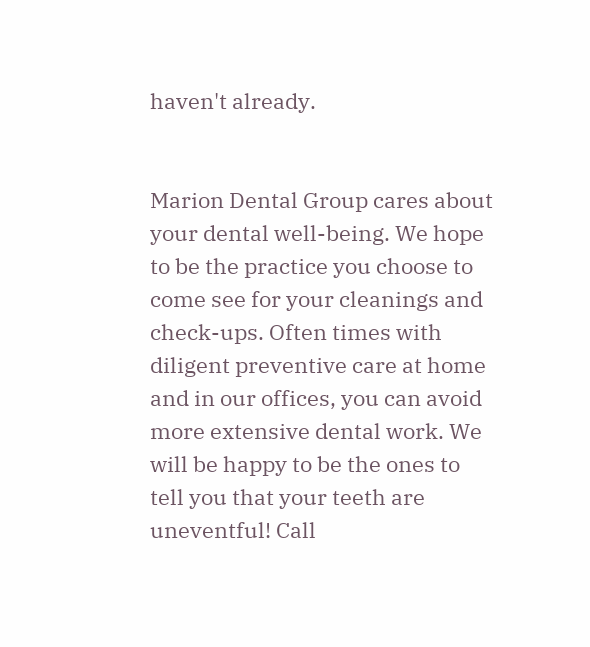haven't already.


Marion Dental Group cares about your dental well-being. We hope to be the practice you choose to come see for your cleanings and check-ups. Often times with diligent preventive care at home and in our offices, you can avoid more extensive dental work. We will be happy to be the ones to tell you that your teeth are uneventful! Call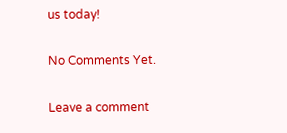us today!

No Comments Yet.

Leave a comment